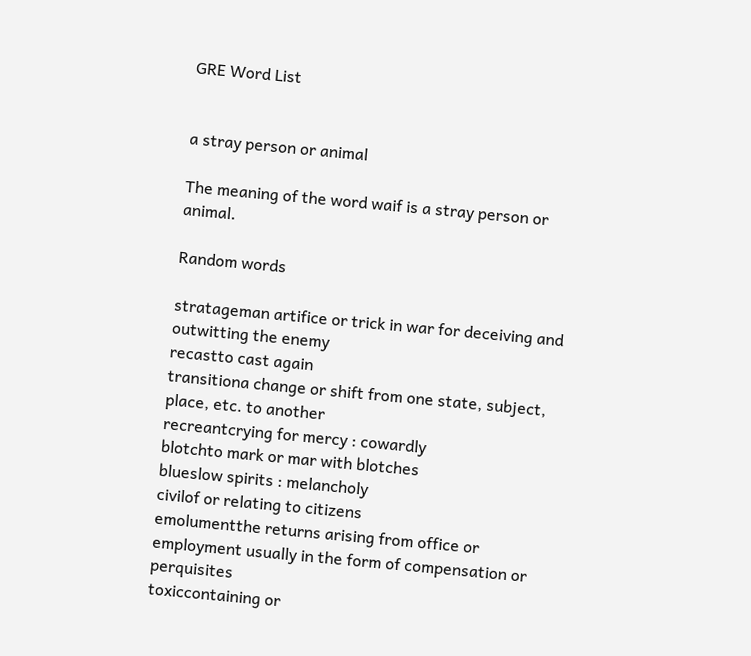GRE Word List


a stray person or animal

The meaning of the word waif is a stray person or animal.

Random words

stratageman artifice or trick in war for deceiving and outwitting the enemy
recastto cast again
transitiona change or shift from one state, subject, place, etc. to another
recreantcrying for mercy : cowardly
blotchto mark or mar with blotches
blueslow spirits : melancholy
civilof or relating to citizens
emolumentthe returns arising from office or employment usually in the form of compensation or perquisites
toxiccontaining or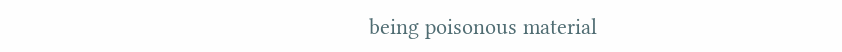being poisonous material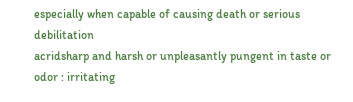especially when capable of causing death or serious debilitation
acridsharp and harsh or unpleasantly pungent in taste or odor : irritating